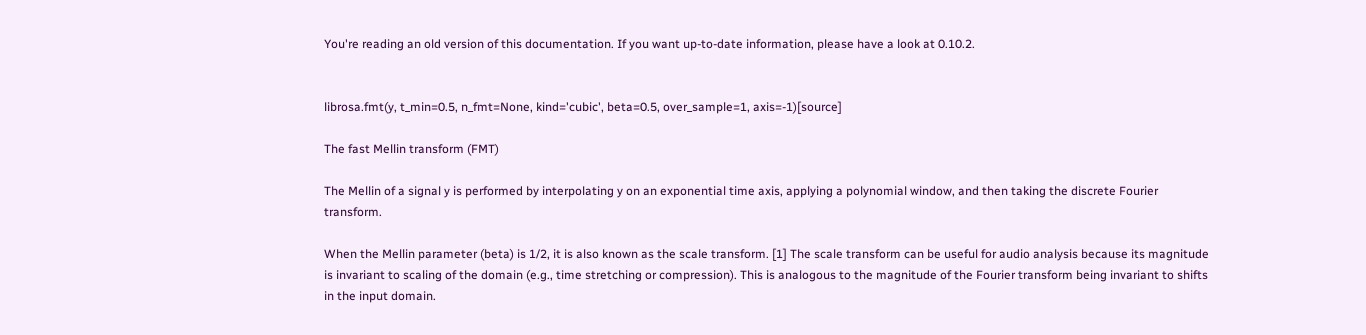You're reading an old version of this documentation. If you want up-to-date information, please have a look at 0.10.2.


librosa.fmt(y, t_min=0.5, n_fmt=None, kind='cubic', beta=0.5, over_sample=1, axis=-1)[source]

The fast Mellin transform (FMT)

The Mellin of a signal y is performed by interpolating y on an exponential time axis, applying a polynomial window, and then taking the discrete Fourier transform.

When the Mellin parameter (beta) is 1/2, it is also known as the scale transform. [1] The scale transform can be useful for audio analysis because its magnitude is invariant to scaling of the domain (e.g., time stretching or compression). This is analogous to the magnitude of the Fourier transform being invariant to shifts in the input domain.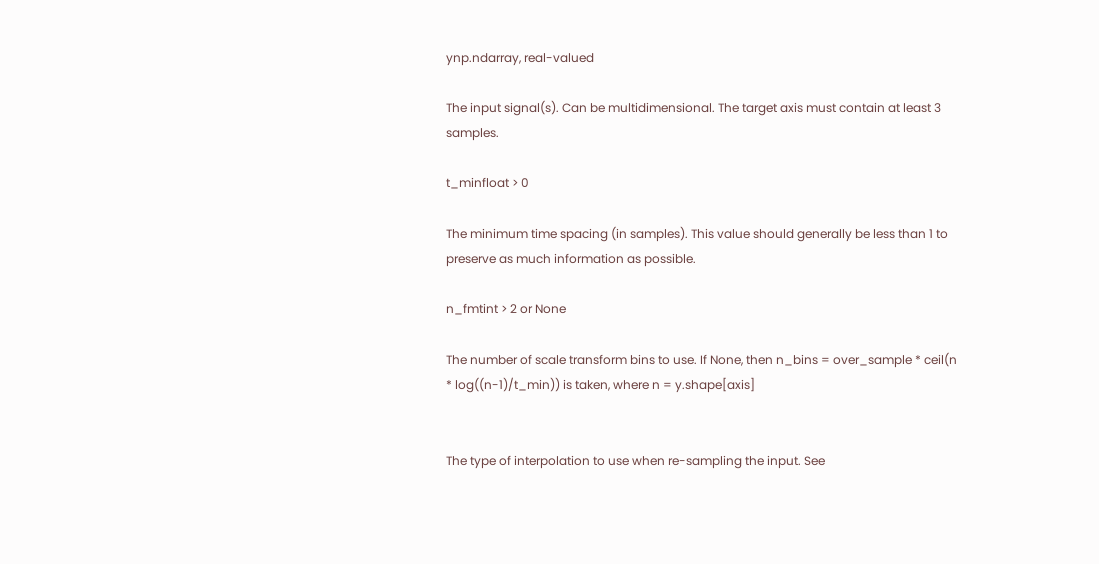ynp.ndarray, real-valued

The input signal(s). Can be multidimensional. The target axis must contain at least 3 samples.

t_minfloat > 0

The minimum time spacing (in samples). This value should generally be less than 1 to preserve as much information as possible.

n_fmtint > 2 or None

The number of scale transform bins to use. If None, then n_bins = over_sample * ceil(n * log((n-1)/t_min)) is taken, where n = y.shape[axis]


The type of interpolation to use when re-sampling the input. See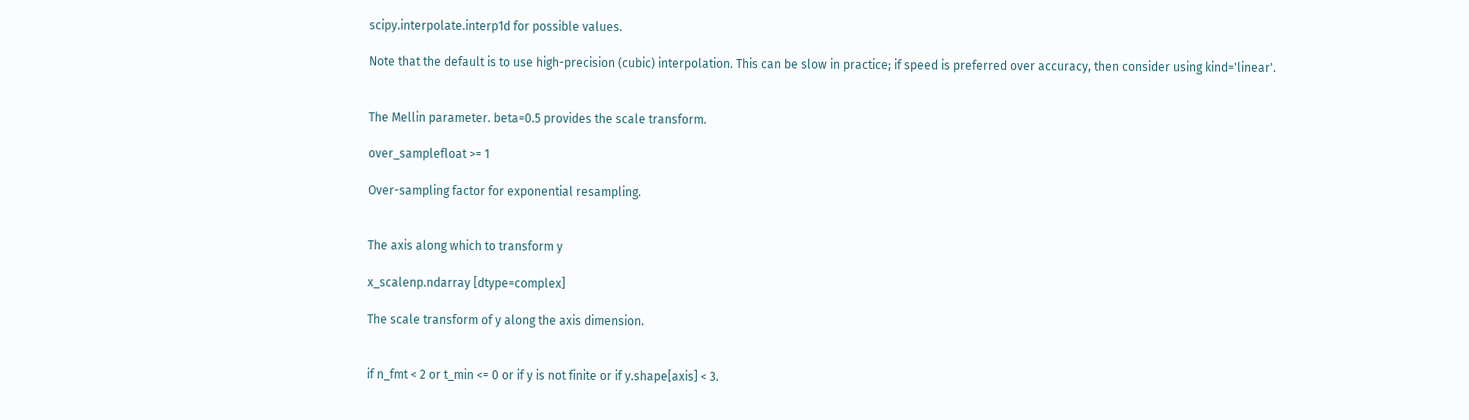scipy.interpolate.interp1d for possible values.

Note that the default is to use high-precision (cubic) interpolation. This can be slow in practice; if speed is preferred over accuracy, then consider using kind='linear'.


The Mellin parameter. beta=0.5 provides the scale transform.

over_samplefloat >= 1

Over-sampling factor for exponential resampling.


The axis along which to transform y

x_scalenp.ndarray [dtype=complex]

The scale transform of y along the axis dimension.


if n_fmt < 2 or t_min <= 0 or if y is not finite or if y.shape[axis] < 3.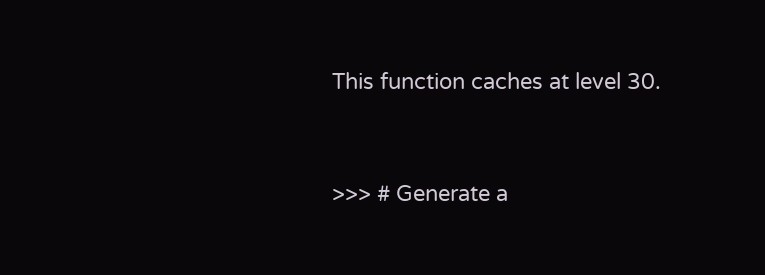This function caches at level 30.


>>> # Generate a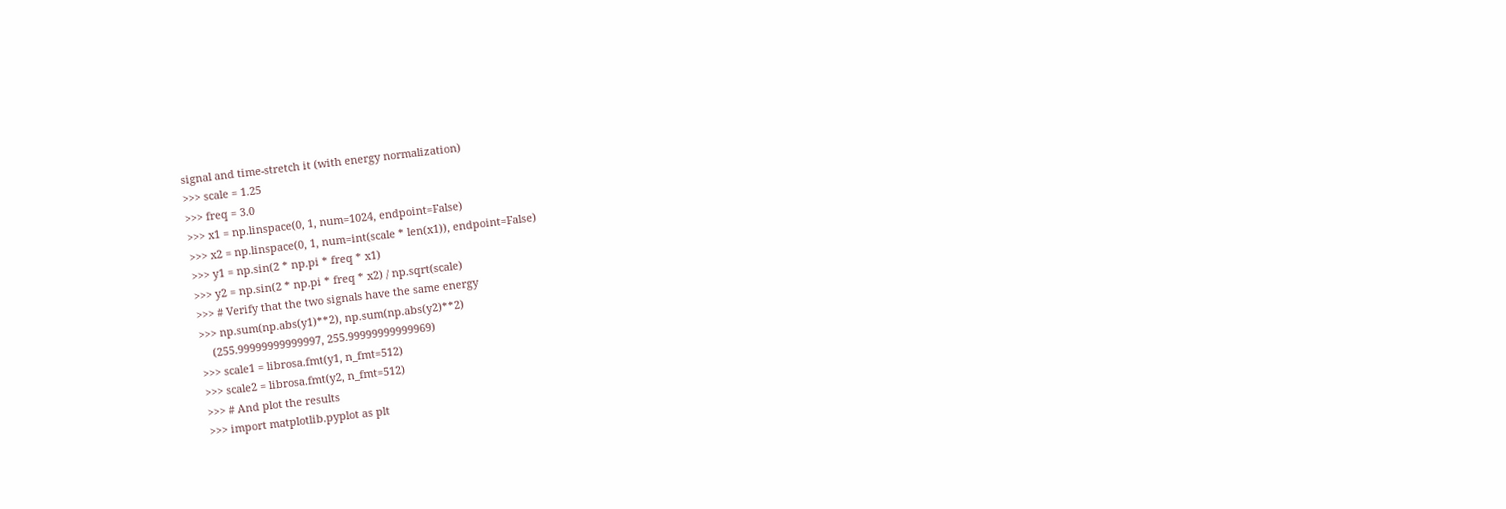signal and time-stretch it (with energy normalization)
>>> scale = 1.25
>>> freq = 3.0
>>> x1 = np.linspace(0, 1, num=1024, endpoint=False)
>>> x2 = np.linspace(0, 1, num=int(scale * len(x1)), endpoint=False)
>>> y1 = np.sin(2 * np.pi * freq * x1)
>>> y2 = np.sin(2 * np.pi * freq * x2) / np.sqrt(scale)
>>> # Verify that the two signals have the same energy
>>> np.sum(np.abs(y1)**2), np.sum(np.abs(y2)**2)
    (255.99999999999997, 255.99999999999969)
>>> scale1 = librosa.fmt(y1, n_fmt=512)
>>> scale2 = librosa.fmt(y2, n_fmt=512)
>>> # And plot the results
>>> import matplotlib.pyplot as plt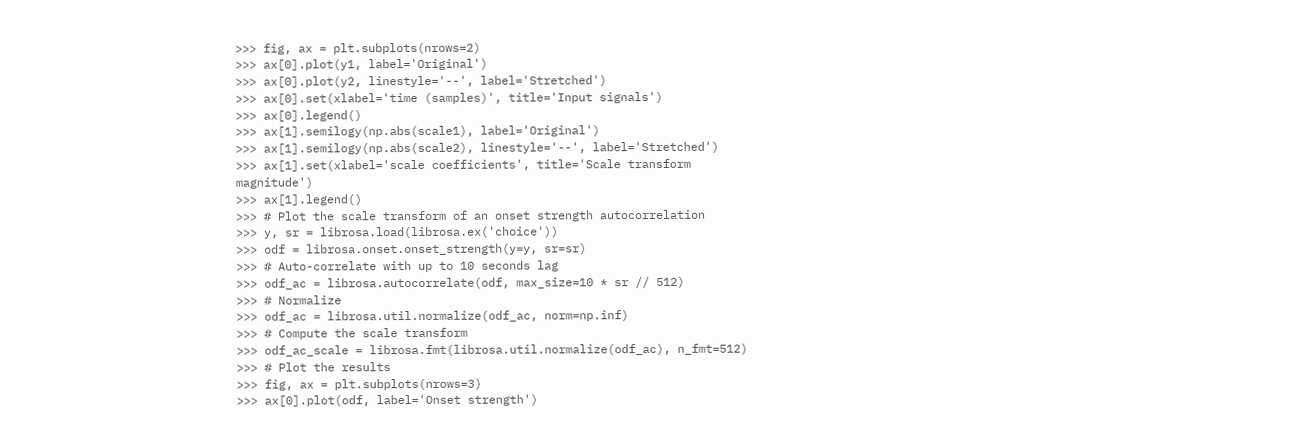>>> fig, ax = plt.subplots(nrows=2)
>>> ax[0].plot(y1, label='Original')
>>> ax[0].plot(y2, linestyle='--', label='Stretched')
>>> ax[0].set(xlabel='time (samples)', title='Input signals')
>>> ax[0].legend()
>>> ax[1].semilogy(np.abs(scale1), label='Original')
>>> ax[1].semilogy(np.abs(scale2), linestyle='--', label='Stretched')
>>> ax[1].set(xlabel='scale coefficients', title='Scale transform magnitude')
>>> ax[1].legend()
>>> # Plot the scale transform of an onset strength autocorrelation
>>> y, sr = librosa.load(librosa.ex('choice'))
>>> odf = librosa.onset.onset_strength(y=y, sr=sr)
>>> # Auto-correlate with up to 10 seconds lag
>>> odf_ac = librosa.autocorrelate(odf, max_size=10 * sr // 512)
>>> # Normalize
>>> odf_ac = librosa.util.normalize(odf_ac, norm=np.inf)
>>> # Compute the scale transform
>>> odf_ac_scale = librosa.fmt(librosa.util.normalize(odf_ac), n_fmt=512)
>>> # Plot the results
>>> fig, ax = plt.subplots(nrows=3)
>>> ax[0].plot(odf, label='Onset strength')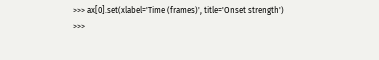>>> ax[0].set(xlabel='Time (frames)', title='Onset strength')
>>>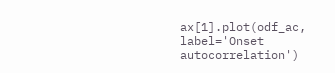ax[1].plot(odf_ac, label='Onset autocorrelation')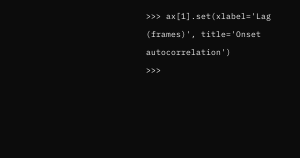>>> ax[1].set(xlabel='Lag (frames)', title='Onset autocorrelation')
>>>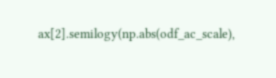ax[2].semilogy(np.abs(odf_ac_scale),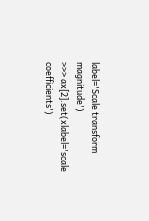label='Scale transform magnitude')
>>> ax[2].set(xlabel='scale coefficients')